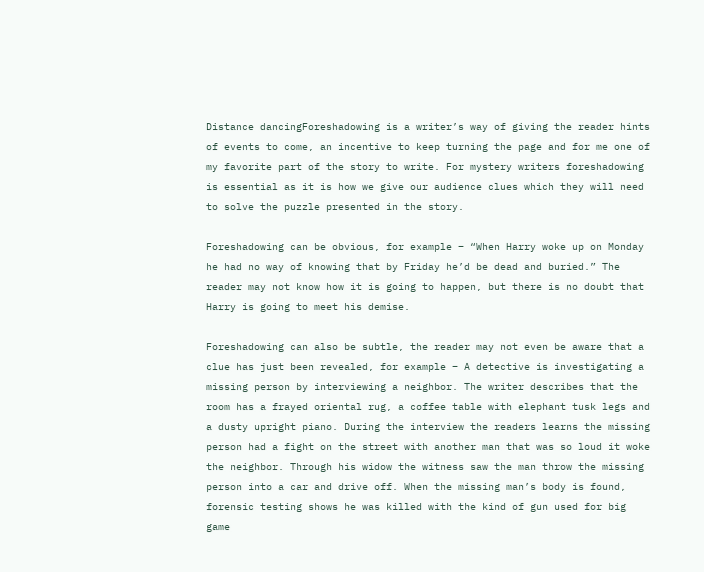Distance dancingForeshadowing is a writer’s way of giving the reader hints of events to come, an incentive to keep turning the page and for me one of my favorite part of the story to write. For mystery writers foreshadowing is essential as it is how we give our audience clues which they will need to solve the puzzle presented in the story.

Foreshadowing can be obvious, for example – “When Harry woke up on Monday he had no way of knowing that by Friday he’d be dead and buried.” The reader may not know how it is going to happen, but there is no doubt that Harry is going to meet his demise.

Foreshadowing can also be subtle, the reader may not even be aware that a clue has just been revealed, for example – A detective is investigating a missing person by interviewing a neighbor. The writer describes that the room has a frayed oriental rug, a coffee table with elephant tusk legs and a dusty upright piano. During the interview the readers learns the missing person had a fight on the street with another man that was so loud it woke the neighbor. Through his widow the witness saw the man throw the missing person into a car and drive off. When the missing man’s body is found, forensic testing shows he was killed with the kind of gun used for big game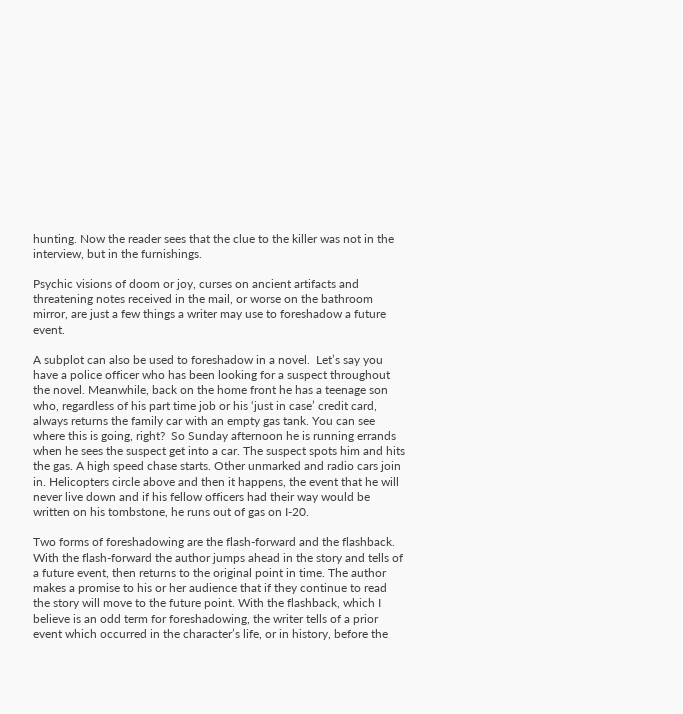hunting. Now the reader sees that the clue to the killer was not in the interview, but in the furnishings.

Psychic visions of doom or joy, curses on ancient artifacts and threatening notes received in the mail, or worse on the bathroom mirror, are just a few things a writer may use to foreshadow a future event.

A subplot can also be used to foreshadow in a novel.  Let’s say you have a police officer who has been looking for a suspect throughout the novel. Meanwhile, back on the home front he has a teenage son who, regardless of his part time job or his ‘just in case’ credit card, always returns the family car with an empty gas tank. You can see where this is going, right?  So Sunday afternoon he is running errands when he sees the suspect get into a car. The suspect spots him and hits the gas. A high speed chase starts. Other unmarked and radio cars join in. Helicopters circle above and then it happens, the event that he will never live down and if his fellow officers had their way would be written on his tombstone, he runs out of gas on I-20.

Two forms of foreshadowing are the flash-forward and the flashback. With the flash-forward the author jumps ahead in the story and tells of a future event, then returns to the original point in time. The author makes a promise to his or her audience that if they continue to read the story will move to the future point. With the flashback, which I believe is an odd term for foreshadowing, the writer tells of a prior event which occurred in the character’s life, or in history, before the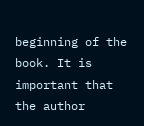beginning of the book. It is important that the author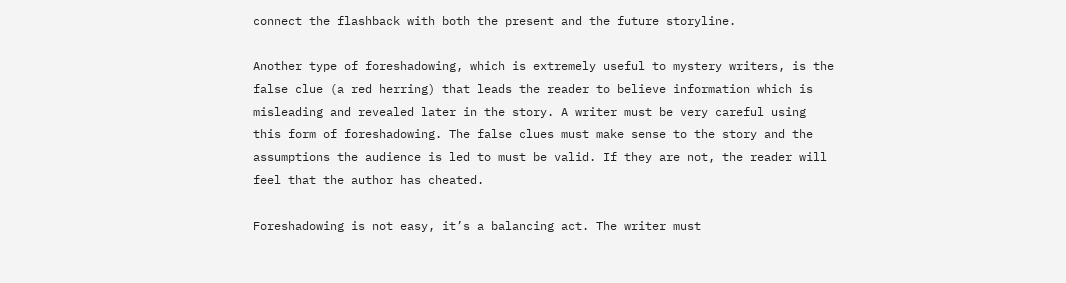connect the flashback with both the present and the future storyline.

Another type of foreshadowing, which is extremely useful to mystery writers, is the false clue (a red herring) that leads the reader to believe information which is misleading and revealed later in the story. A writer must be very careful using this form of foreshadowing. The false clues must make sense to the story and the assumptions the audience is led to must be valid. If they are not, the reader will feel that the author has cheated.

Foreshadowing is not easy, it’s a balancing act. The writer must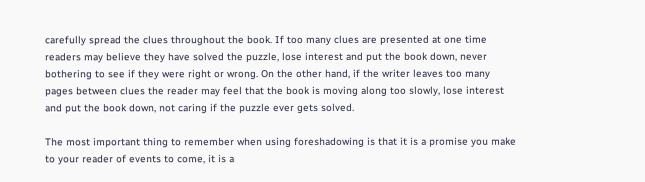carefully spread the clues throughout the book. If too many clues are presented at one time readers may believe they have solved the puzzle, lose interest and put the book down, never bothering to see if they were right or wrong. On the other hand, if the writer leaves too many pages between clues the reader may feel that the book is moving along too slowly, lose interest and put the book down, not caring if the puzzle ever gets solved.

The most important thing to remember when using foreshadowing is that it is a promise you make to your reader of events to come, it is a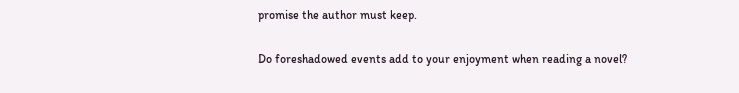promise the author must keep.

Do foreshadowed events add to your enjoyment when reading a novel?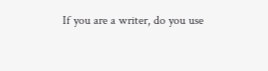If you are a writer, do you use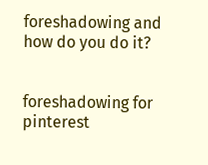foreshadowing and how do you do it?


foreshadowing for pinterest